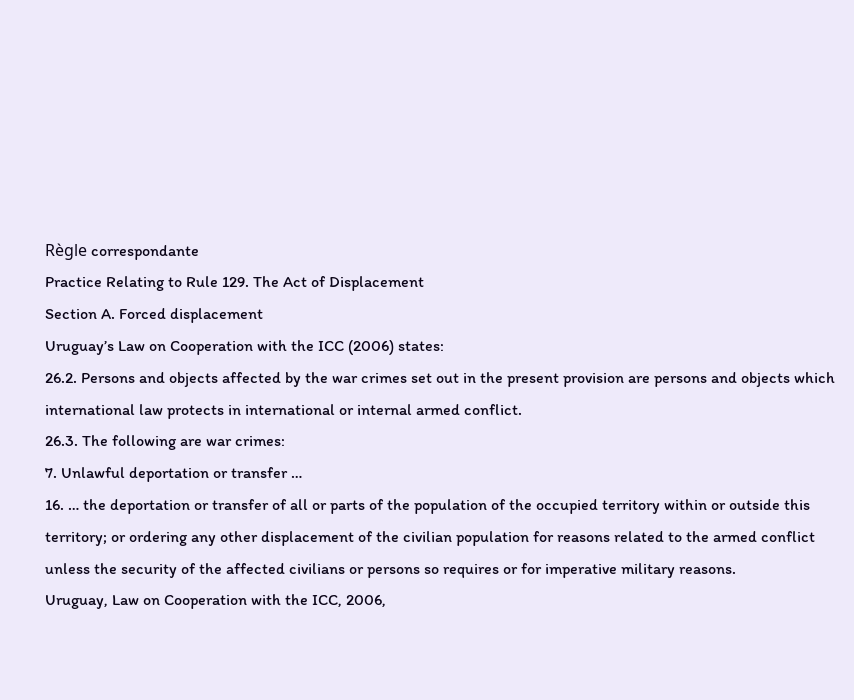Règle correspondante
Practice Relating to Rule 129. The Act of Displacement
Section A. Forced displacement
Uruguay’s Law on Cooperation with the ICC (2006) states:
26.2. Persons and objects affected by the war crimes set out in the present provision are persons and objects which international law protects in international or internal armed conflict.
26.3. The following are war crimes:
7. Unlawful deportation or transfer …
16. … the deportation or transfer of all or parts of the population of the occupied territory within or outside this territory; or ordering any other displacement of the civilian population for reasons related to the armed conflict unless the security of the affected civilians or persons so requires or for imperative military reasons.
Uruguay, Law on Cooperation with the ICC, 2006,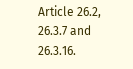Article 26.2, 26.3.7 and 26.3.16.